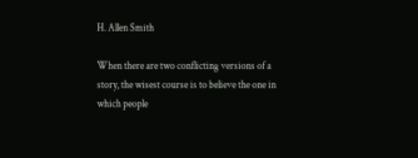H. Allen Smith

When there are two conflicting versions of a story, the wisest course is to believe the one in which people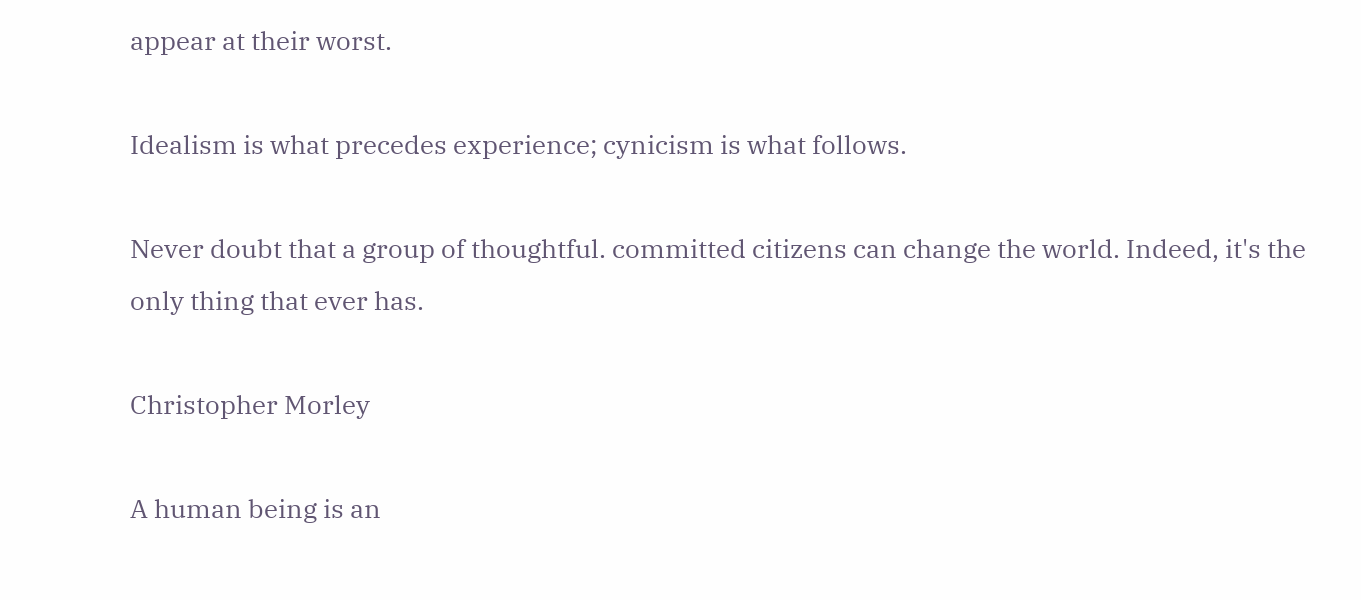appear at their worst.

Idealism is what precedes experience; cynicism is what follows.

Never doubt that a group of thoughtful. committed citizens can change the world. Indeed, it's the only thing that ever has.

Christopher Morley

A human being is an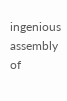ingenious assembly of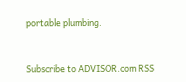portable plumbing.


Subscribe to ADVISOR.com RSS